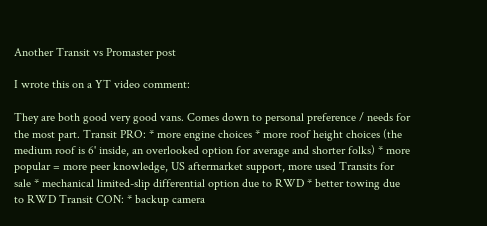Another Transit vs Promaster post

I wrote this on a YT video comment:

They are both good very good vans. Comes down to personal preference / needs for the most part. Transit PRO: * more engine choices * more roof height choices (the medium roof is 6' inside, an overlooked option for average and shorter folks) * more popular = more peer knowledge, US aftermarket support, more used Transits for sale * mechanical limited-slip differential option due to RWD * better towing due to RWD Transit CON: * backup camera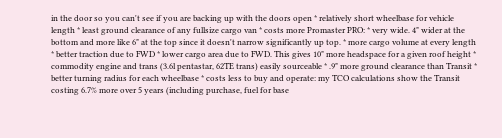in the door so you can't see if you are backing up with the doors open * relatively short wheelbase for vehicle length * least ground clearance of any fullsize cargo van * costs more Promaster PRO: * very wide. 4" wider at the bottom and more like 6" at the top since it doesn't narrow significantly up top. * more cargo volume at every length * better traction due to FWD * lower cargo area due to FWD. This gives 10" more headspace for a given roof height * commodity engine and trans (3.6l pentastar, 62TE trans) easily sourceable * .9" more ground clearance than Transit * better turning radius for each wheelbase * costs less to buy and operate: my TCO calculations show the Transit costing 6.7% more over 5 years (including purchase, fuel for base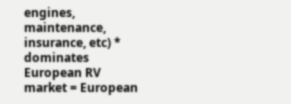engines, maintenance, insurance, etc) * dominates European RV market = European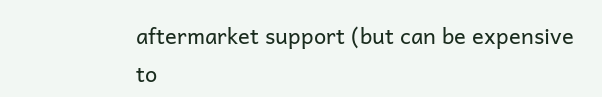aftermarket support (but can be expensive to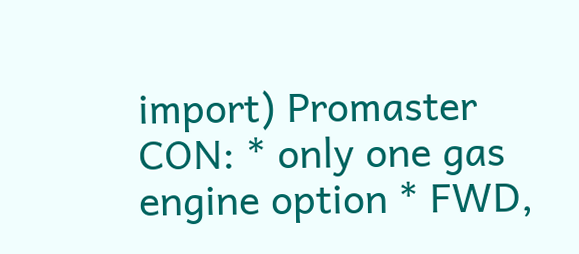import) Promaster CON: * only one gas engine option * FWD,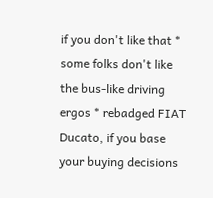if you don't like that * some folks don't like the bus-like driving ergos * rebadged FIAT Ducato, if you base your buying decisions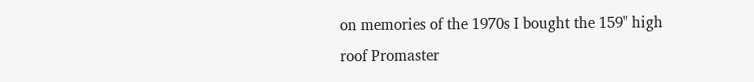on memories of the 1970s I bought the 159" high roof Promaster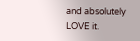and absolutely LOVE it.